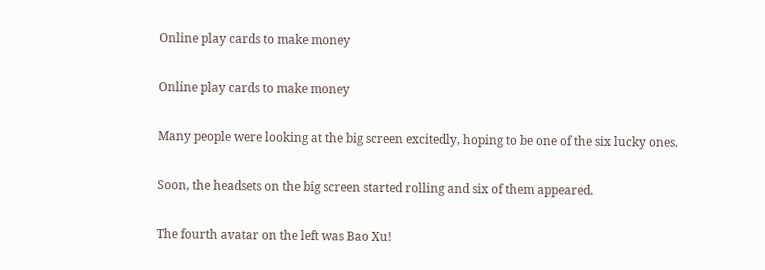Online play cards to make money

Online play cards to make money

Many people were looking at the big screen excitedly, hoping to be one of the six lucky ones.

Soon, the headsets on the big screen started rolling and six of them appeared.

The fourth avatar on the left was Bao Xu!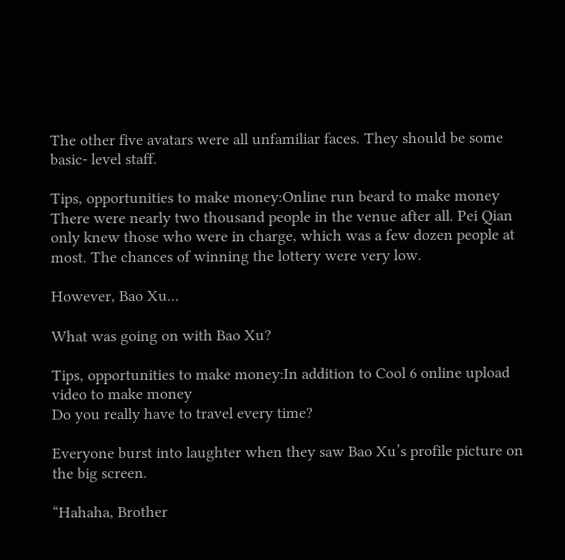The other five avatars were all unfamiliar faces. They should be some basic- level staff.

Tips, opportunities to make money:Online run beard to make money
There were nearly two thousand people in the venue after all. Pei Qian only knew those who were in charge, which was a few dozen people at most. The chances of winning the lottery were very low.

However, Bao Xu...

What was going on with Bao Xu?

Tips, opportunities to make money:In addition to Cool 6 online upload video to make money
Do you really have to travel every time?

Everyone burst into laughter when they saw Bao Xu’s profile picture on the big screen.

“Hahaha, Brother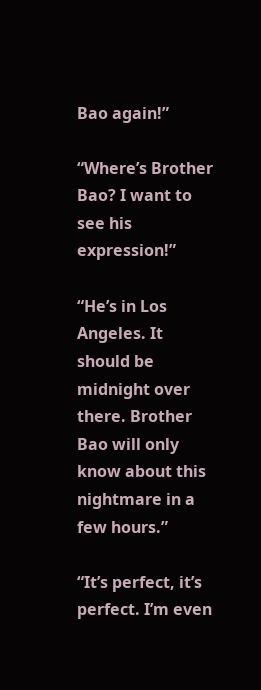Bao again!”

“Where’s Brother Bao? I want to see his expression!”

“He’s in Los Angeles. It should be midnight over there. Brother Bao will only know about this nightmare in a few hours.”

“It’s perfect, it’s perfect. I’m even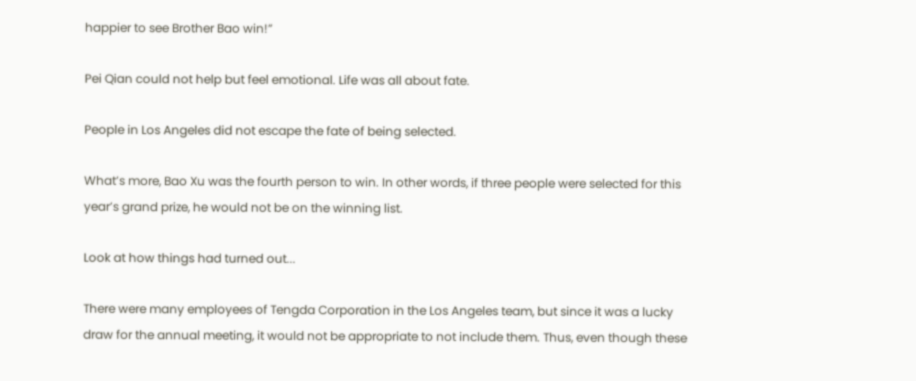happier to see Brother Bao win!”

Pei Qian could not help but feel emotional. Life was all about fate.

People in Los Angeles did not escape the fate of being selected.

What’s more, Bao Xu was the fourth person to win. In other words, if three people were selected for this year’s grand prize, he would not be on the winning list.

Look at how things had turned out...

There were many employees of Tengda Corporation in the Los Angeles team, but since it was a lucky draw for the annual meeting, it would not be appropriate to not include them. Thus, even though these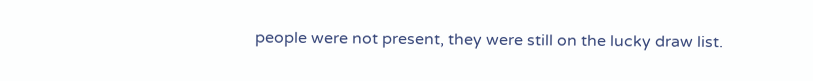people were not present, they were still on the lucky draw list.